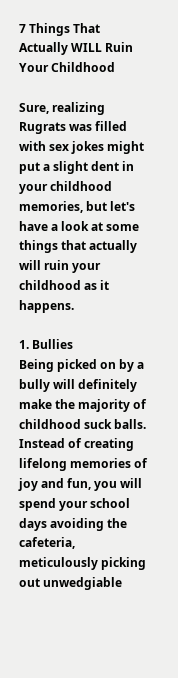7 Things That Actually WILL Ruin Your Childhood

Sure, realizing Rugrats was filled with sex jokes might put a slight dent in your childhood memories, but let's have a look at some things that actually will ruin your childhood as it happens.

1. Bullies
Being picked on by a bully will definitely make the majority of childhood suck balls. Instead of creating lifelong memories of joy and fun, you will spend your school days avoiding the cafeteria, meticulously picking out unwedgiable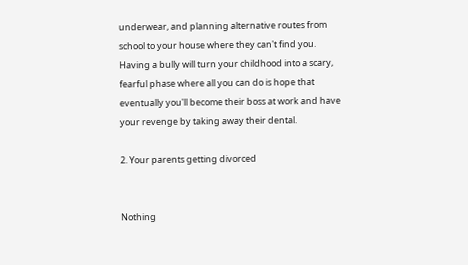underwear, and planning alternative routes from school to your house where they can't find you. Having a bully will turn your childhood into a scary, fearful phase where all you can do is hope that eventually you'll become their boss at work and have your revenge by taking away their dental.

2. Your parents getting divorced


Nothing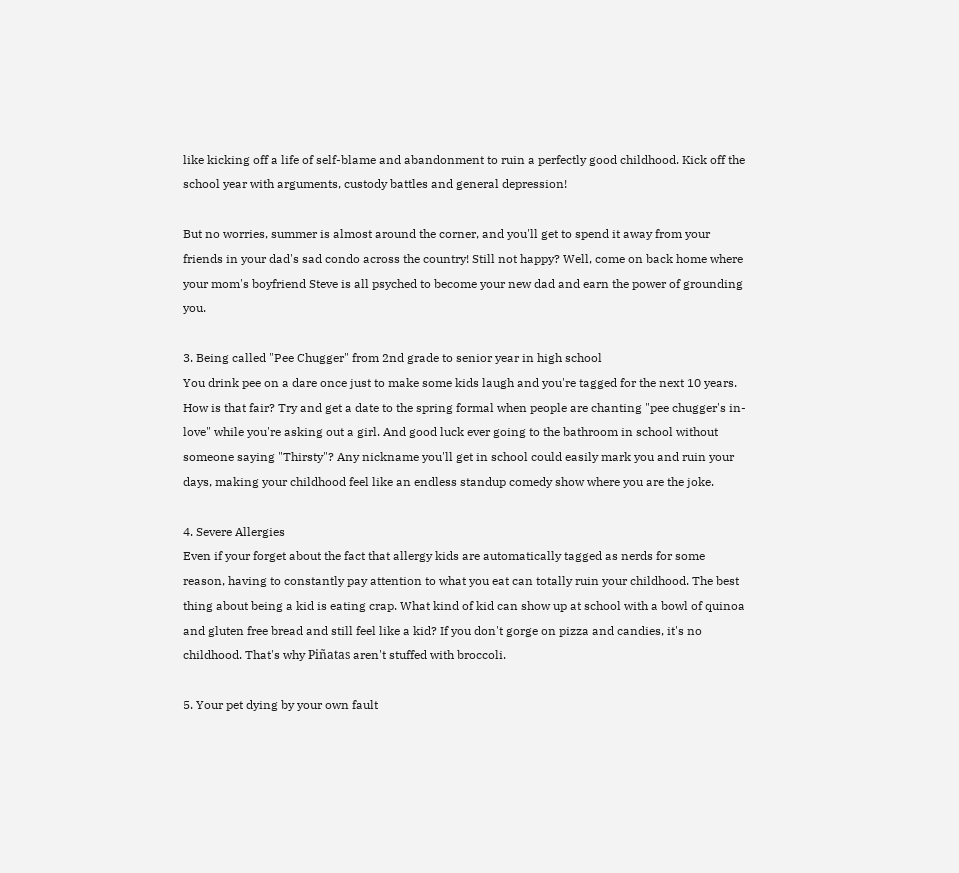like kicking off a life of self-blame and abandonment to ruin a perfectly good childhood. Kick off the school year with arguments, custody battles and general depression!

But no worries, summer is almost around the corner, and you'll get to spend it away from your friends in your dad's sad condo across the country! Still not happy? Well, come on back home where your mom's boyfriend Steve is all psyched to become your new dad and earn the power of grounding you.

3. Being called "Pee Chugger" from 2nd grade to senior year in high school
You drink pee on a dare once just to make some kids laugh and you're tagged for the next 10 years. How is that fair? Try and get a date to the spring formal when people are chanting "pee chugger's in-love" while you're asking out a girl. And good luck ever going to the bathroom in school without someone saying "Thirsty"? Any nickname you'll get in school could easily mark you and ruin your days, making your childhood feel like an endless standup comedy show where you are the joke.

4. Severe Allergies
Even if your forget about the fact that allergy kids are automatically tagged as nerds for some reason, having to constantly pay attention to what you eat can totally ruin your childhood. The best thing about being a kid is eating crap. What kind of kid can show up at school with a bowl of quinoa and gluten free bread and still feel like a kid? If you don't gorge on pizza and candies, it's no childhood. That's why Piñatas aren't stuffed with broccoli.

5. Your pet dying by your own fault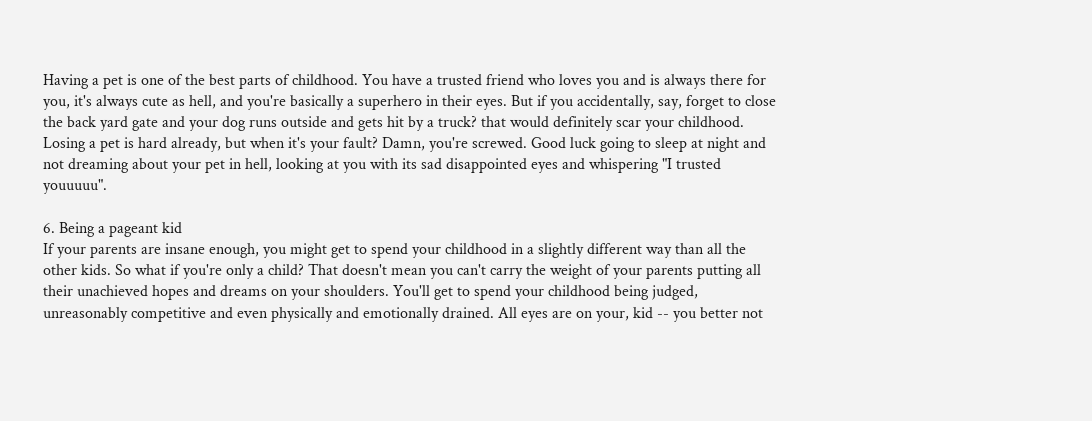Having a pet is one of the best parts of childhood. You have a trusted friend who loves you and is always there for you, it's always cute as hell, and you're basically a superhero in their eyes. But if you accidentally, say, forget to close the back yard gate and your dog runs outside and gets hit by a truck? that would definitely scar your childhood. Losing a pet is hard already, but when it's your fault? Damn, you're screwed. Good luck going to sleep at night and not dreaming about your pet in hell, looking at you with its sad disappointed eyes and whispering "I trusted youuuuu".

6. Being a pageant kid
If your parents are insane enough, you might get to spend your childhood in a slightly different way than all the other kids. So what if you're only a child? That doesn't mean you can't carry the weight of your parents putting all their unachieved hopes and dreams on your shoulders. You'll get to spend your childhood being judged, unreasonably competitive and even physically and emotionally drained. All eyes are on your, kid -- you better not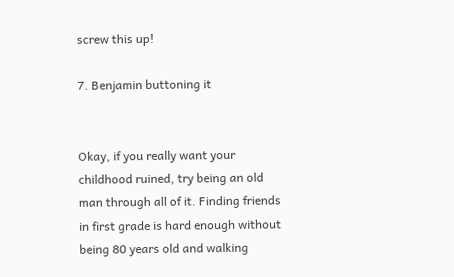screw this up!

7. Benjamin buttoning it


Okay, if you really want your childhood ruined, try being an old man through all of it. Finding friends in first grade is hard enough without being 80 years old and walking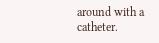around with a catheter.